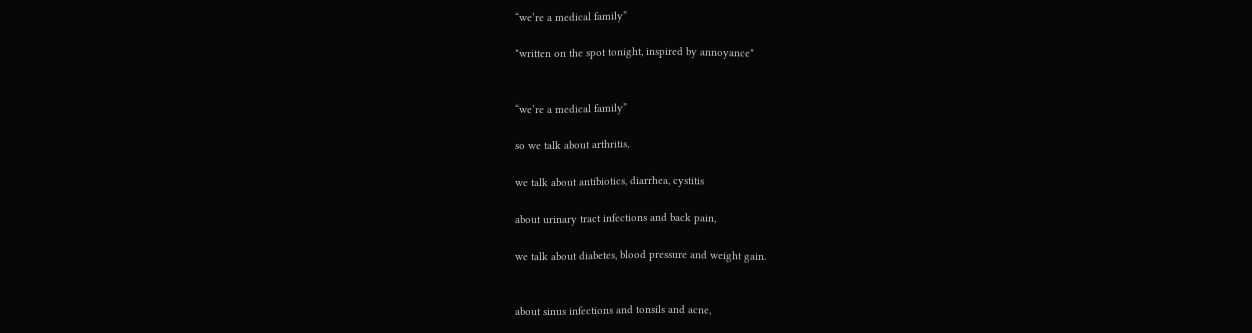“we’re a medical family”

*written on the spot tonight, inspired by annoyance*


“we’re a medical family”

so we talk about arthritis,

we talk about antibiotics, diarrhea, cystitis

about urinary tract infections and back pain,

we talk about diabetes, blood pressure and weight gain.


about sinus infections and tonsils and acne,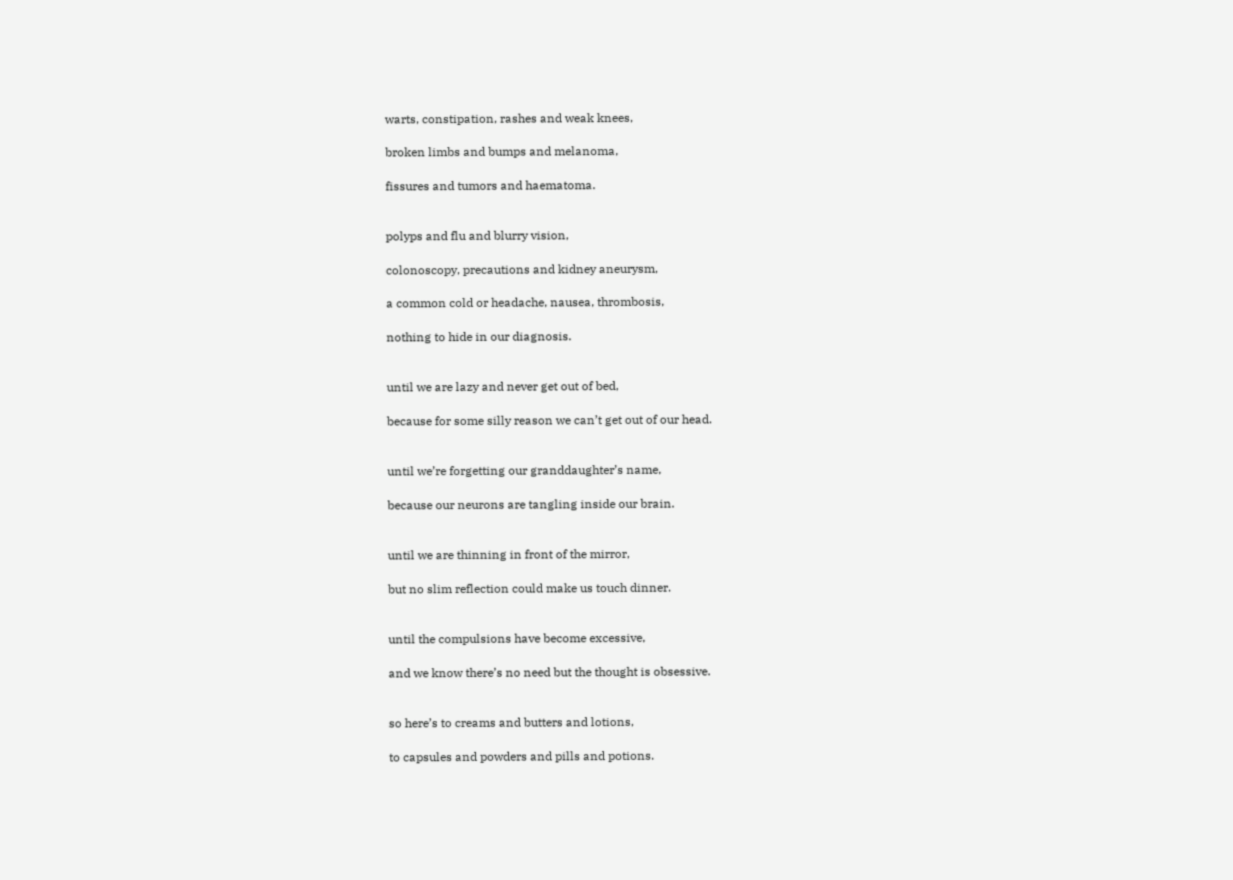warts, constipation, rashes and weak knees,

broken limbs and bumps and melanoma,

fissures and tumors and haematoma.


polyps and flu and blurry vision,

colonoscopy, precautions and kidney aneurysm,

a common cold or headache, nausea, thrombosis,

nothing to hide in our diagnosis.


until we are lazy and never get out of bed,

because for some silly reason we can’t get out of our head.


until we’re forgetting our granddaughter’s name,

because our neurons are tangling inside our brain.


until we are thinning in front of the mirror,

but no slim reflection could make us touch dinner.


until the compulsions have become excessive,

and we know there’s no need but the thought is obsessive.


so here’s to creams and butters and lotions,

to capsules and powders and pills and potions.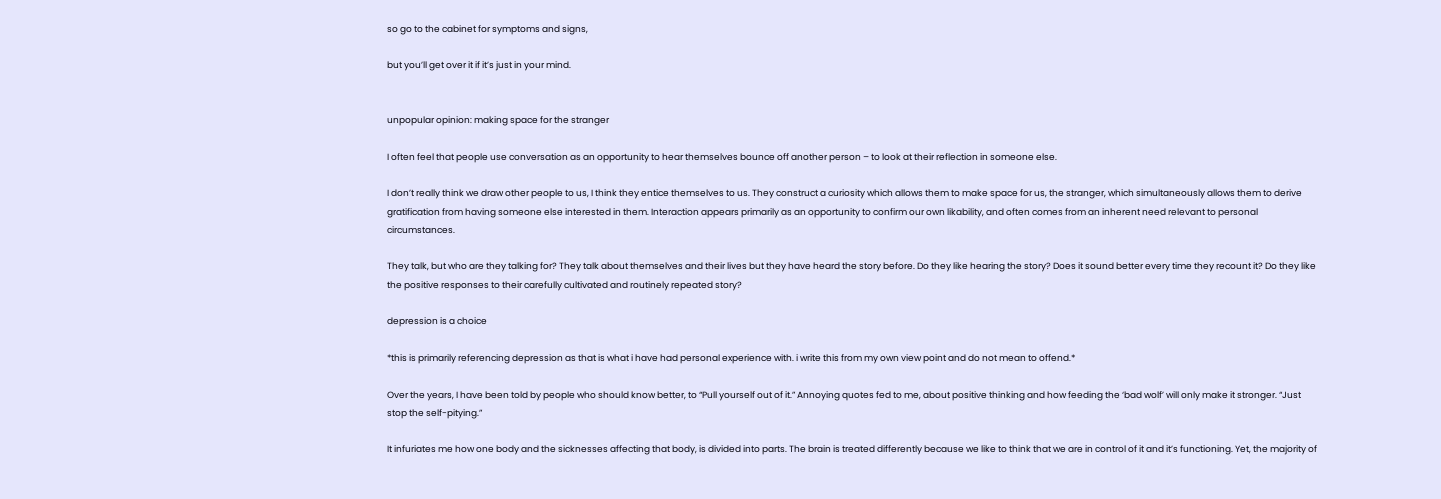so go to the cabinet for symptoms and signs,

but you’ll get over it if it’s just in your mind.


unpopular opinion: making space for the stranger

I often feel that people use conversation as an opportunity to hear themselves bounce off another person – to look at their reflection in someone else.

I don’t really think we draw other people to us, I think they entice themselves to us. They construct a curiosity which allows them to make space for us, the stranger, which simultaneously allows them to derive gratification from having someone else interested in them. Interaction appears primarily as an opportunity to confirm our own likability, and often comes from an inherent need relevant to personal circumstances.

They talk, but who are they talking for? They talk about themselves and their lives but they have heard the story before. Do they like hearing the story? Does it sound better every time they recount it? Do they like the positive responses to their carefully cultivated and routinely repeated story?

depression is a choice

*this is primarily referencing depression as that is what i have had personal experience with. i write this from my own view point and do not mean to offend.*

Over the years, I have been told by people who should know better, to “Pull yourself out of it.” Annoying quotes fed to me, about positive thinking and how feeding the ‘bad wolf’ will only make it stronger. “Just stop the self-pitying.”

It infuriates me how one body and the sicknesses affecting that body, is divided into parts. The brain is treated differently because we like to think that we are in control of it and it’s functioning. Yet, the majority of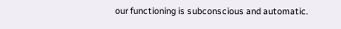our functioning is subconscious and automatic.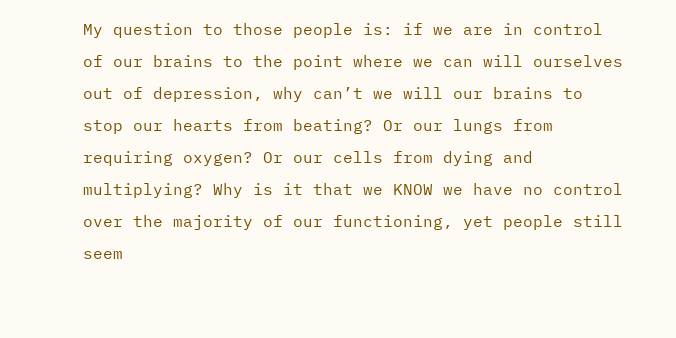My question to those people is: if we are in control of our brains to the point where we can will ourselves out of depression, why can’t we will our brains to stop our hearts from beating? Or our lungs from requiring oxygen? Or our cells from dying and multiplying? Why is it that we KNOW we have no control over the majority of our functioning, yet people still seem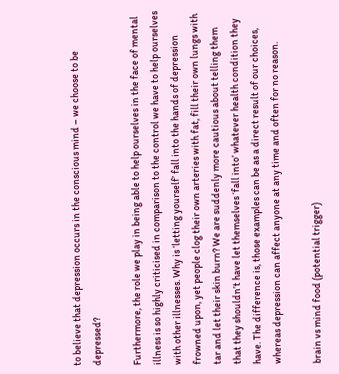to believe that depression occurs in the conscious mind – we choose to be depressed?

Furthermore, the role we play in being able to help ourselves in the face of mental illness is so highly criticised in comparison to the control we have to help ourselves with other illnesses. Why is ‘letting yourself’ fall into the hands of depression frowned upon, yet people clog their own arteries with fat, fill their own lungs with tar and let their skin burn? We are suddenly more cautious about telling them that they shouldn’t have let themselves ‘fall into’ whatever health condition they have. The difference is, those examples can be as a direct result of our choices, whereas depression can affect anyone at any time and often for no reason.

brain vs mind food (potential trigger)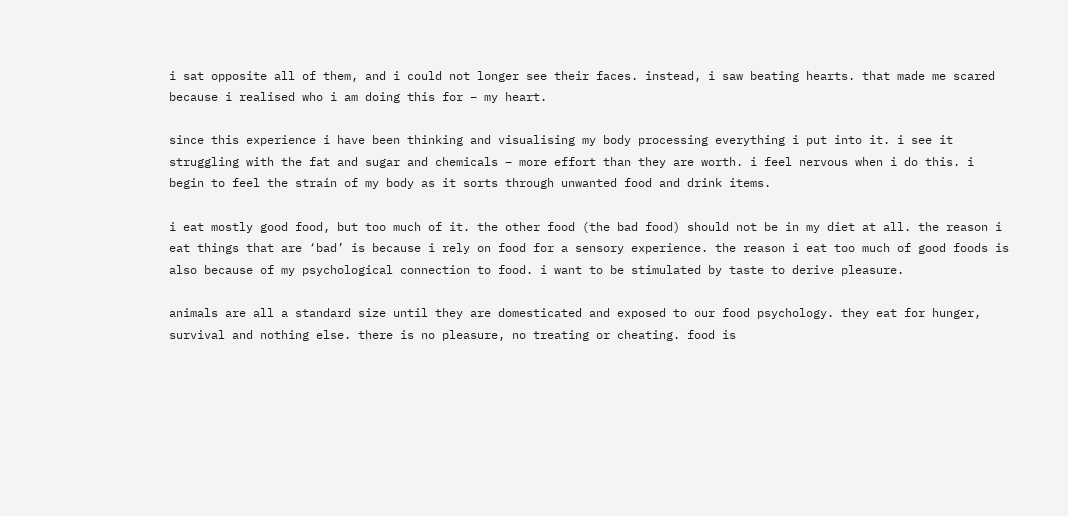i sat opposite all of them, and i could not longer see their faces. instead, i saw beating hearts. that made me scared because i realised who i am doing this for – my heart.

since this experience i have been thinking and visualising my body processing everything i put into it. i see it struggling with the fat and sugar and chemicals – more effort than they are worth. i feel nervous when i do this. i begin to feel the strain of my body as it sorts through unwanted food and drink items.

i eat mostly good food, but too much of it. the other food (the bad food) should not be in my diet at all. the reason i eat things that are ‘bad’ is because i rely on food for a sensory experience. the reason i eat too much of good foods is also because of my psychological connection to food. i want to be stimulated by taste to derive pleasure.

animals are all a standard size until they are domesticated and exposed to our food psychology. they eat for hunger, survival and nothing else. there is no pleasure, no treating or cheating. food is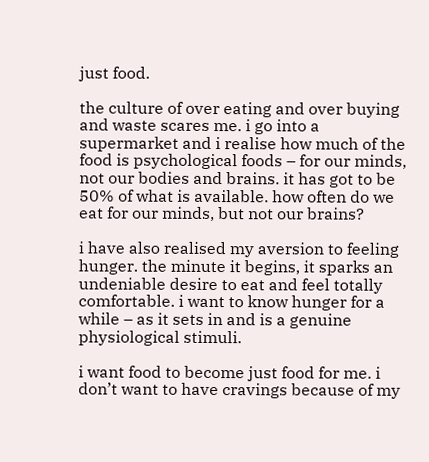just food.

the culture of over eating and over buying and waste scares me. i go into a supermarket and i realise how much of the food is psychological foods – for our minds, not our bodies and brains. it has got to be 50% of what is available. how often do we eat for our minds, but not our brains?

i have also realised my aversion to feeling hunger. the minute it begins, it sparks an undeniable desire to eat and feel totally comfortable. i want to know hunger for a while – as it sets in and is a genuine physiological stimuli.

i want food to become just food for me. i don’t want to have cravings because of my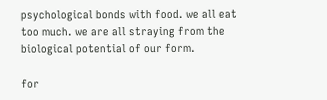psychological bonds with food. we all eat too much. we are all straying from the biological potential of our form.

for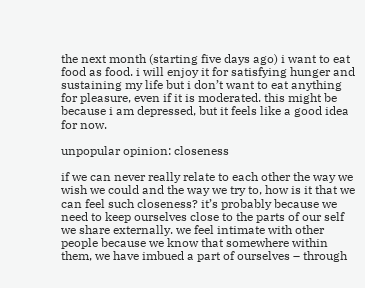the next month (starting five days ago) i want to eat food as food. i will enjoy it for satisfying hunger and sustaining my life but i don’t want to eat anything for pleasure, even if it is moderated. this might be because i am depressed, but it feels like a good idea for now.

unpopular opinion: closeness

if we can never really relate to each other the way we wish we could and the way we try to, how is it that we can feel such closeness? it’s probably because we need to keep ourselves close to the parts of our self we share externally. we feel intimate with other people because we know that somewhere within them, we have imbued a part of ourselves – through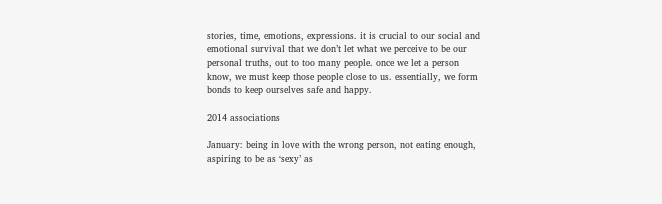stories, time, emotions, expressions. it is crucial to our social and emotional survival that we don’t let what we perceive to be our personal truths, out to too many people. once we let a person know, we must keep those people close to us. essentially, we form bonds to keep ourselves safe and happy.

2014 associations

January: being in love with the wrong person, not eating enough, aspiring to be as ‘sexy’ as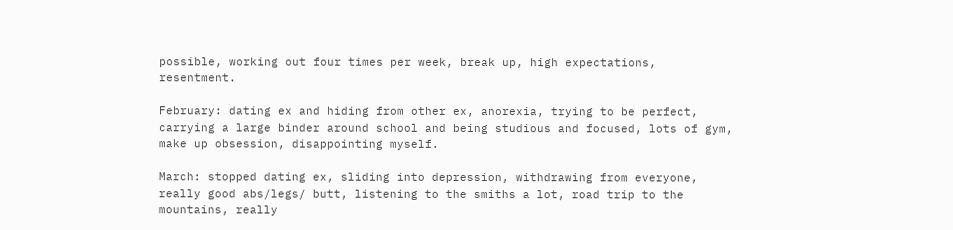possible, working out four times per week, break up, high expectations, resentment.

February: dating ex and hiding from other ex, anorexia, trying to be perfect, carrying a large binder around school and being studious and focused, lots of gym, make up obsession, disappointing myself.

March: stopped dating ex, sliding into depression, withdrawing from everyone, really good abs/legs/ butt, listening to the smiths a lot, road trip to the mountains, really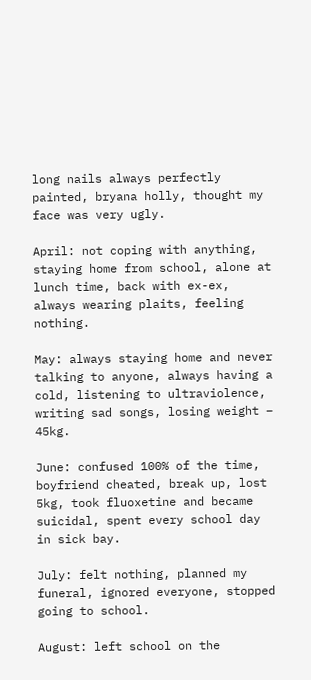long nails always perfectly painted, bryana holly, thought my face was very ugly.

April: not coping with anything, staying home from school, alone at lunch time, back with ex-ex, always wearing plaits, feeling nothing.

May: always staying home and never talking to anyone, always having a cold, listening to ultraviolence, writing sad songs, losing weight – 45kg.

June: confused 100% of the time, boyfriend cheated, break up, lost 5kg, took fluoxetine and became suicidal, spent every school day in sick bay.

July: felt nothing, planned my funeral, ignored everyone, stopped going to school.

August: left school on the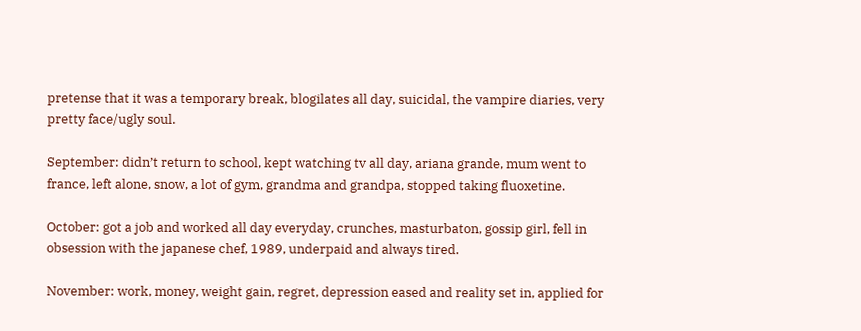pretense that it was a temporary break, blogilates all day, suicidal, the vampire diaries, very pretty face/ugly soul.

September: didn’t return to school, kept watching tv all day, ariana grande, mum went to france, left alone, snow, a lot of gym, grandma and grandpa, stopped taking fluoxetine.

October: got a job and worked all day everyday, crunches, masturbaton, gossip girl, fell in obsession with the japanese chef, 1989, underpaid and always tired.

November: work, money, weight gain, regret, depression eased and reality set in, applied for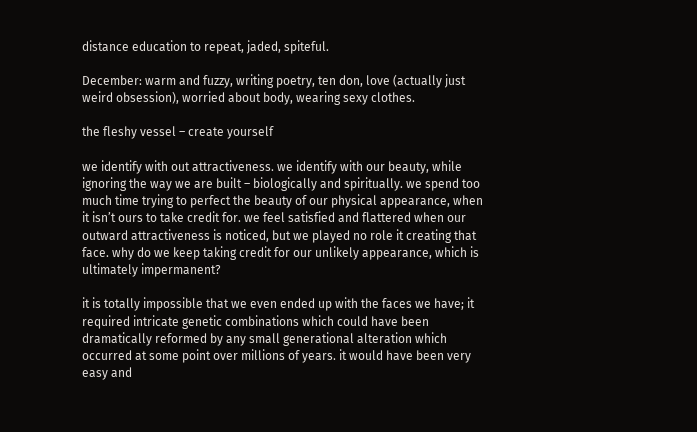distance education to repeat, jaded, spiteful.

December: warm and fuzzy, writing poetry, ten don, love (actually just weird obsession), worried about body, wearing sexy clothes.

the fleshy vessel – create yourself

we identify with out attractiveness. we identify with our beauty, while ignoring the way we are built – biologically and spiritually. we spend too much time trying to perfect the beauty of our physical appearance, when it isn’t ours to take credit for. we feel satisfied and flattered when our outward attractiveness is noticed, but we played no role it creating that face. why do we keep taking credit for our unlikely appearance, which is ultimately impermanent?

it is totally impossible that we even ended up with the faces we have; it required intricate genetic combinations which could have been dramatically reformed by any small generational alteration which occurred at some point over millions of years. it would have been very easy and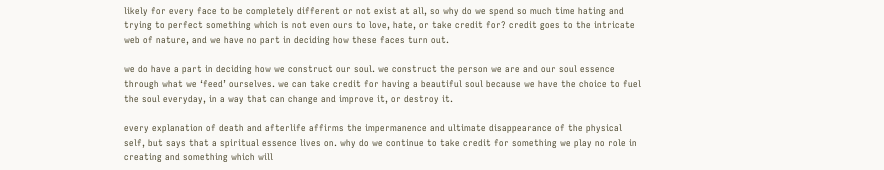likely for every face to be completely different or not exist at all, so why do we spend so much time hating and trying to perfect something which is not even ours to love, hate, or take credit for? credit goes to the intricate web of nature, and we have no part in deciding how these faces turn out.

we do have a part in deciding how we construct our soul. we construct the person we are and our soul essence through what we ‘feed’ ourselves. we can take credit for having a beautiful soul because we have the choice to fuel the soul everyday, in a way that can change and improve it, or destroy it.

every explanation of death and afterlife affirms the impermanence and ultimate disappearance of the physical self, but says that a spiritual essence lives on. why do we continue to take credit for something we play no role in creating and something which will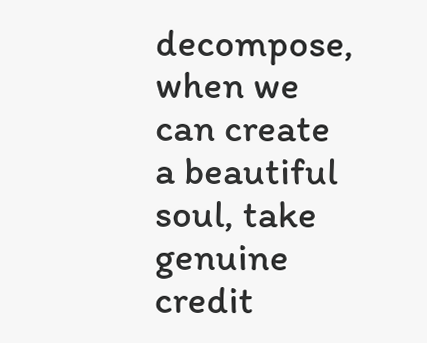decompose, when we can create a beautiful soul, take genuine credit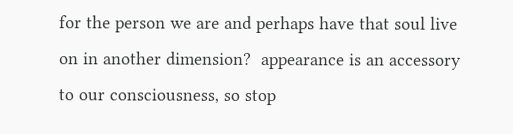for the person we are and perhaps have that soul live on in another dimension?  appearance is an accessory to our consciousness, so stop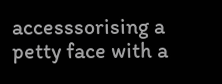accesssorising a petty face with a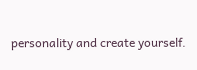personality and create yourself.